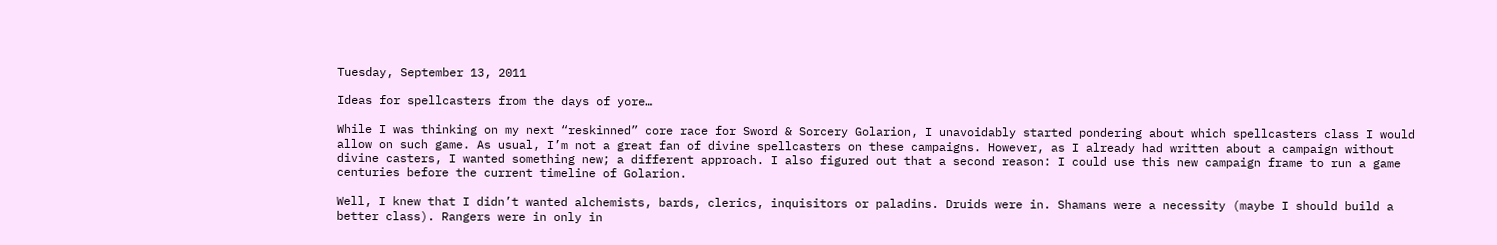Tuesday, September 13, 2011

Ideas for spellcasters from the days of yore…

While I was thinking on my next “reskinned” core race for Sword & Sorcery Golarion, I unavoidably started pondering about which spellcasters class I would allow on such game. As usual, I’m not a great fan of divine spellcasters on these campaigns. However, as I already had written about a campaign without divine casters, I wanted something new; a different approach. I also figured out that a second reason: I could use this new campaign frame to run a game centuries before the current timeline of Golarion.

Well, I knew that I didn’t wanted alchemists, bards, clerics, inquisitors or paladins. Druids were in. Shamans were a necessity (maybe I should build a better class). Rangers were in only in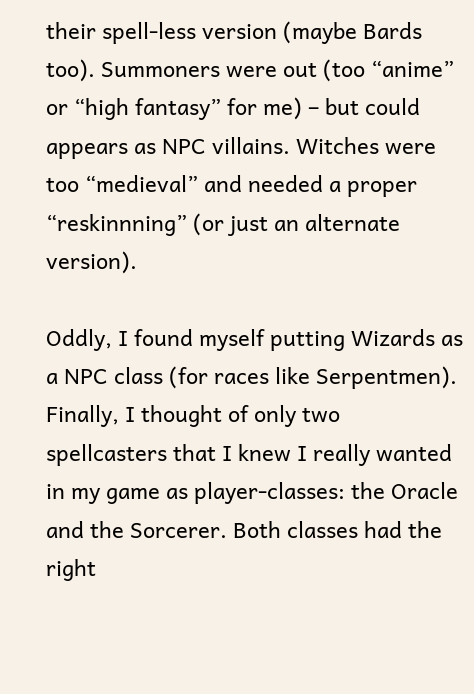their spell-less version (maybe Bards too). Summoners were out (too “anime” or “high fantasy” for me) – but could appears as NPC villains. Witches were too “medieval” and needed a proper “reskinnning” (or just an alternate version).

Oddly, I found myself putting Wizards as a NPC class (for races like Serpentmen). Finally, I thought of only two spellcasters that I knew I really wanted in my game as player-classes: the Oracle and the Sorcerer. Both classes had the right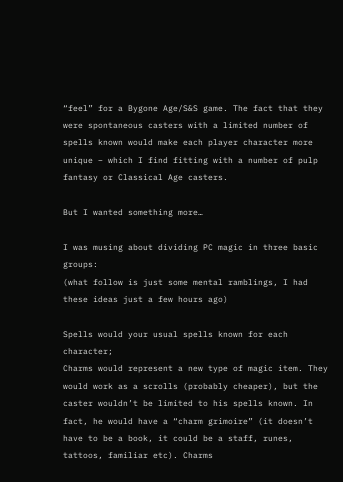“feel” for a Bygone Age/S&S game. The fact that they were spontaneous casters with a limited number of spells known would make each player character more unique – which I find fitting with a number of pulp fantasy or Classical Age casters.

But I wanted something more…

I was musing about dividing PC magic in three basic groups:
(what follow is just some mental ramblings, I had these ideas just a few hours ago)

Spells would your usual spells known for each character;
Charms would represent a new type of magic item. They would work as a scrolls (probably cheaper), but the caster wouldn’t be limited to his spells known. In fact, he would have a “charm grimoire” (it doesn’t have to be a book, it could be a staff, runes, tattoos, familiar etc). Charms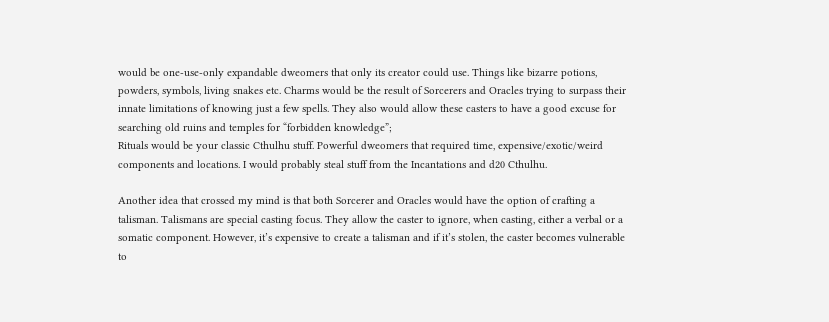would be one-use-only expandable dweomers that only its creator could use. Things like bizarre potions, powders, symbols, living snakes etc. Charms would be the result of Sorcerers and Oracles trying to surpass their innate limitations of knowing just a few spells. They also would allow these casters to have a good excuse for searching old ruins and temples for “forbidden knowledge”;
Rituals would be your classic Cthulhu stuff. Powerful dweomers that required time, expensive/exotic/weird components and locations. I would probably steal stuff from the Incantations and d20 Cthulhu.

Another idea that crossed my mind is that both Sorcerer and Oracles would have the option of crafting a talisman. Talismans are special casting focus. They allow the caster to ignore, when casting, either a verbal or a somatic component. However, it’s expensive to create a talisman and if it’s stolen, the caster becomes vulnerable to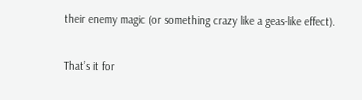their enemy magic (or something crazy like a geas-like effect).

That’s it for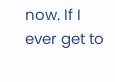now. If I ever get to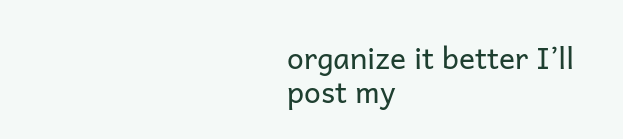organize it better I’ll post my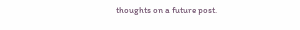thoughts on a future post.